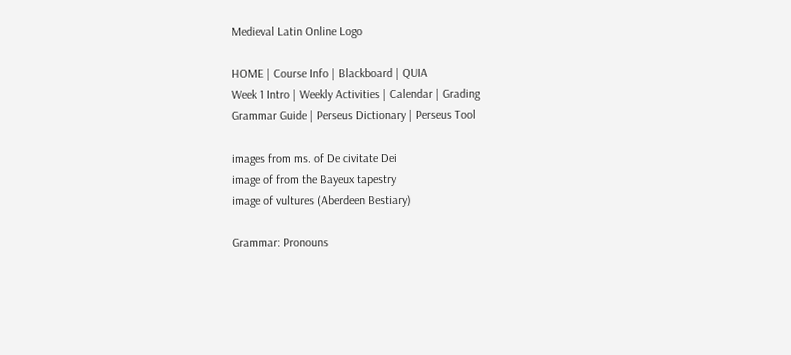Medieval Latin Online Logo

HOME | Course Info | Blackboard | QUIA
Week 1 Intro | Weekly Activities | Calendar | Grading
Grammar Guide | Perseus Dictionary | Perseus Tool

images from ms. of De civitate Dei
image of from the Bayeux tapestry
image of vultures (Aberdeen Bestiary)

Grammar: Pronouns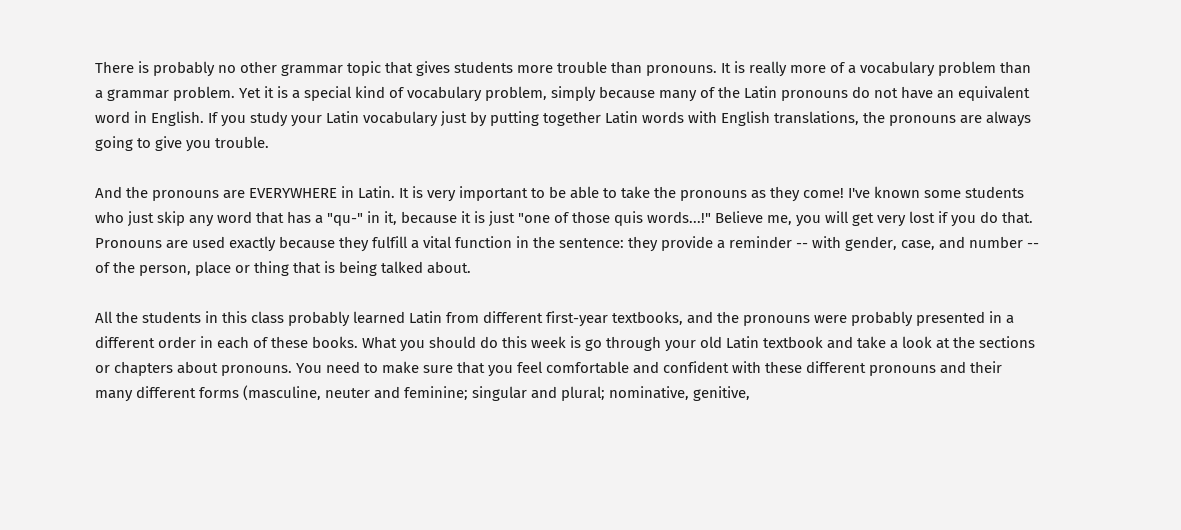There is probably no other grammar topic that gives students more trouble than pronouns. It is really more of a vocabulary problem than a grammar problem. Yet it is a special kind of vocabulary problem, simply because many of the Latin pronouns do not have an equivalent word in English. If you study your Latin vocabulary just by putting together Latin words with English translations, the pronouns are always going to give you trouble.

And the pronouns are EVERYWHERE in Latin. It is very important to be able to take the pronouns as they come! I've known some students who just skip any word that has a "qu-" in it, because it is just "one of those quis words...!" Believe me, you will get very lost if you do that. Pronouns are used exactly because they fulfill a vital function in the sentence: they provide a reminder -- with gender, case, and number -- of the person, place or thing that is being talked about.

All the students in this class probably learned Latin from different first-year textbooks, and the pronouns were probably presented in a different order in each of these books. What you should do this week is go through your old Latin textbook and take a look at the sections or chapters about pronouns. You need to make sure that you feel comfortable and confident with these different pronouns and their many different forms (masculine, neuter and feminine; singular and plural; nominative, genitive,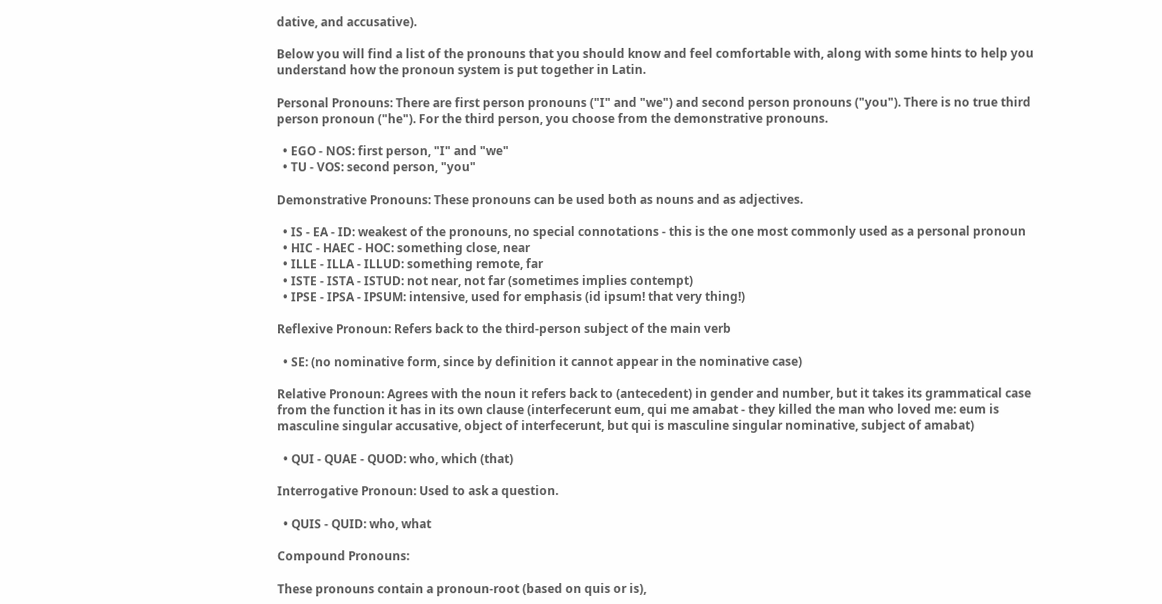dative, and accusative).

Below you will find a list of the pronouns that you should know and feel comfortable with, along with some hints to help you understand how the pronoun system is put together in Latin.

Personal Pronouns: There are first person pronouns ("I" and "we") and second person pronouns ("you"). There is no true third person pronoun ("he"). For the third person, you choose from the demonstrative pronouns.

  • EGO - NOS: first person, "I" and "we"
  • TU - VOS: second person, "you"

Demonstrative Pronouns: These pronouns can be used both as nouns and as adjectives.

  • IS - EA - ID: weakest of the pronouns, no special connotations - this is the one most commonly used as a personal pronoun
  • HIC - HAEC - HOC: something close, near
  • ILLE - ILLA - ILLUD: something remote, far
  • ISTE - ISTA - ISTUD: not near, not far (sometimes implies contempt)
  • IPSE - IPSA - IPSUM: intensive, used for emphasis (id ipsum! that very thing!)

Reflexive Pronoun: Refers back to the third-person subject of the main verb

  • SE: (no nominative form, since by definition it cannot appear in the nominative case)

Relative Pronoun: Agrees with the noun it refers back to (antecedent) in gender and number, but it takes its grammatical case from the function it has in its own clause (interfecerunt eum, qui me amabat - they killed the man who loved me: eum is masculine singular accusative, object of interfecerunt, but qui is masculine singular nominative, subject of amabat)

  • QUI - QUAE - QUOD: who, which (that)

Interrogative Pronoun: Used to ask a question.

  • QUIS - QUID: who, what

Compound Pronouns:

These pronouns contain a pronoun-root (based on quis or is),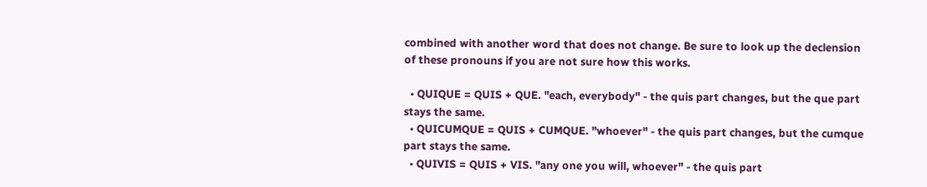combined with another word that does not change. Be sure to look up the declension of these pronouns if you are not sure how this works.

  • QUIQUE = QUIS + QUE. "each, everybody" - the quis part changes, but the que part stays the same.
  • QUICUMQUE = QUIS + CUMQUE. "whoever" - the quis part changes, but the cumque part stays the same.
  • QUIVIS = QUIS + VIS. "any one you will, whoever" - the quis part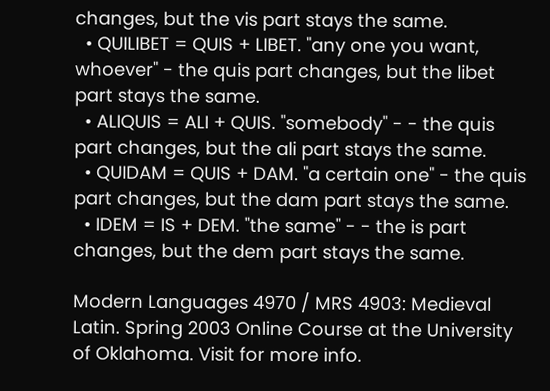changes, but the vis part stays the same.
  • QUILIBET = QUIS + LIBET. "any one you want, whoever" - the quis part changes, but the libet part stays the same.
  • ALIQUIS = ALI + QUIS. "somebody" - - the quis part changes, but the ali part stays the same.
  • QUIDAM = QUIS + DAM. "a certain one" - the quis part changes, but the dam part stays the same.
  • IDEM = IS + DEM. "the same" - - the is part changes, but the dem part stays the same.

Modern Languages 4970 / MRS 4903: Medieval Latin. Spring 2003 Online Course at the University of Oklahoma. Visit for more info.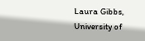Laura Gibbs, University of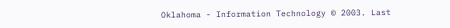Oklahoma - Information Technology © 2003. Last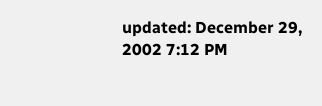updated: December 29, 2002 7:12 PM